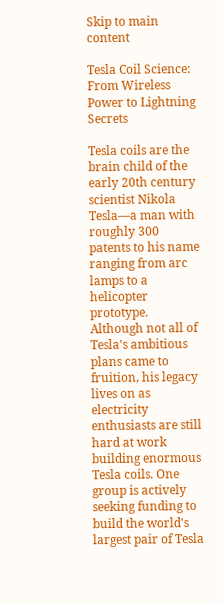Skip to main content

Tesla Coil Science: From Wireless Power to Lightning Secrets

Tesla coils are the brain child of the early 20th century scientist Nikola Tesla—a man with roughly 300 patents to his name ranging from arc lamps to a helicopter prototype. Although not all of Tesla's ambitious plans came to fruition, his legacy lives on as electricity enthusiasts are still hard at work building enormous Tesla coils. One group is actively seeking funding to build the world's largest pair of Tesla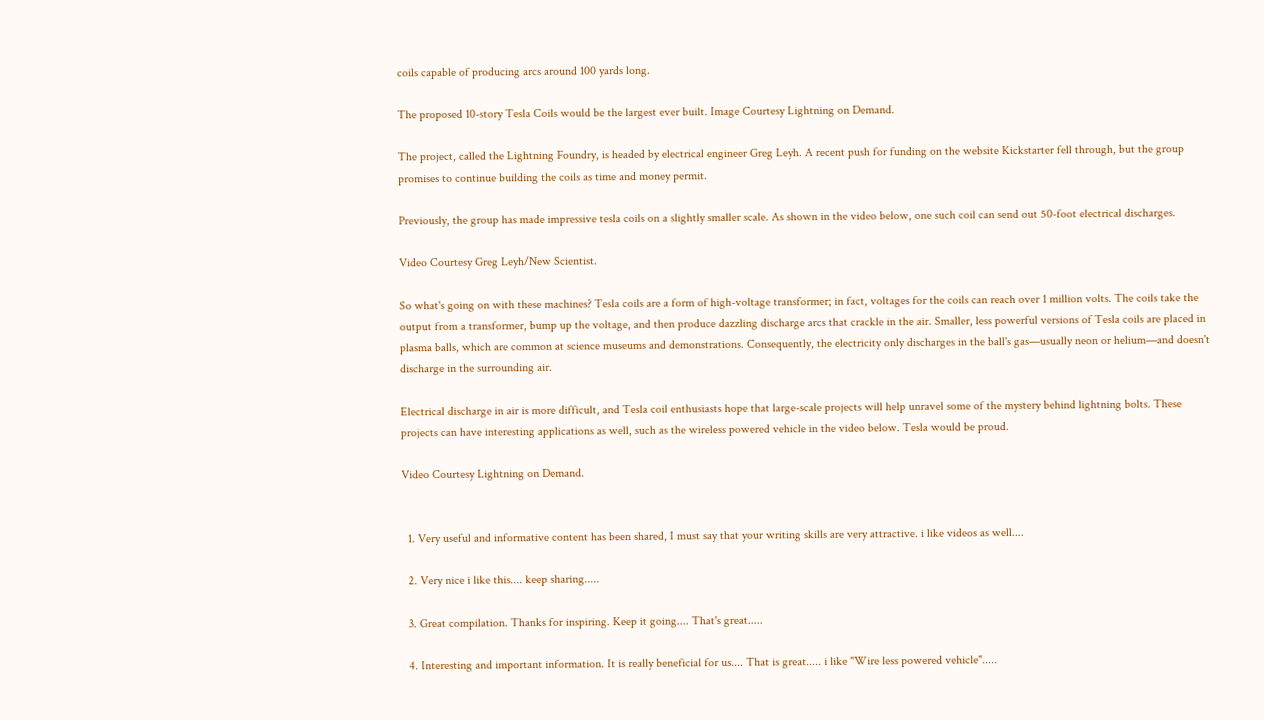coils capable of producing arcs around 100 yards long.

The proposed 10-story Tesla Coils would be the largest ever built. Image Courtesy Lightning on Demand.

The project, called the Lightning Foundry, is headed by electrical engineer Greg Leyh. A recent push for funding on the website Kickstarter fell through, but the group promises to continue building the coils as time and money permit.

Previously, the group has made impressive tesla coils on a slightly smaller scale. As shown in the video below, one such coil can send out 50-foot electrical discharges.

Video Courtesy Greg Leyh/New Scientist.

So what's going on with these machines? Tesla coils are a form of high-voltage transformer; in fact, voltages for the coils can reach over 1 million volts. The coils take the output from a transformer, bump up the voltage, and then produce dazzling discharge arcs that crackle in the air. Smaller, less powerful versions of Tesla coils are placed in plasma balls, which are common at science museums and demonstrations. Consequently, the electricity only discharges in the ball's gas—usually neon or helium—and doesn't discharge in the surrounding air.

Electrical discharge in air is more difficult, and Tesla coil enthusiasts hope that large-scale projects will help unravel some of the mystery behind lightning bolts. These projects can have interesting applications as well, such as the wireless powered vehicle in the video below. Tesla would be proud.

Video Courtesy Lightning on Demand.


  1. Very useful and informative content has been shared, I must say that your writing skills are very attractive. i like videos as well....

  2. Very nice i like this.... keep sharing.....

  3. Great compilation. Thanks for inspiring. Keep it going.... That's great.....

  4. Interesting and important information. It is really beneficial for us.... That is great..... i like "Wire less powered vehicle".....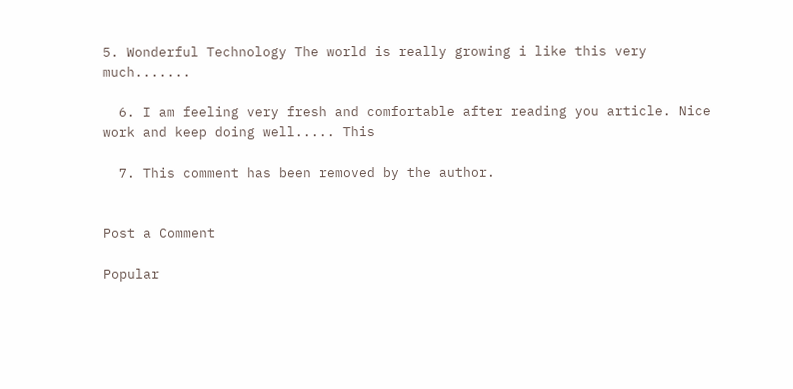5. Wonderful Technology The world is really growing i like this very much.......

  6. I am feeling very fresh and comfortable after reading you article. Nice work and keep doing well..... This

  7. This comment has been removed by the author.


Post a Comment

Popular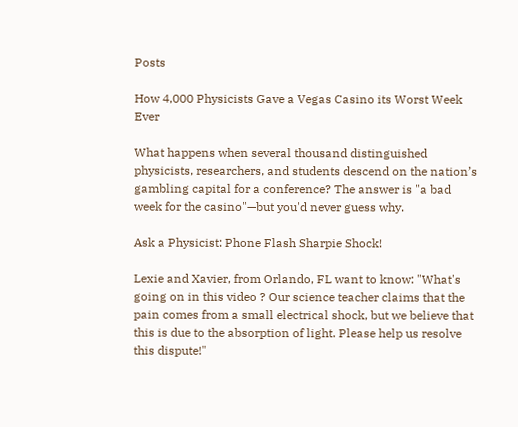Posts

How 4,000 Physicists Gave a Vegas Casino its Worst Week Ever

What happens when several thousand distinguished physicists, researchers, and students descend on the nation’s gambling capital for a conference? The answer is "a bad week for the casino"—but you'd never guess why.

Ask a Physicist: Phone Flash Sharpie Shock!

Lexie and Xavier, from Orlando, FL want to know: "What's going on in this video ? Our science teacher claims that the pain comes from a small electrical shock, but we believe that this is due to the absorption of light. Please help us resolve this dispute!"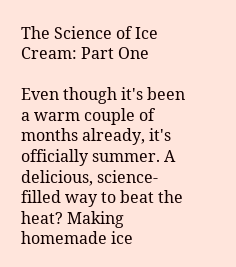The Science of Ice Cream: Part One

Even though it's been a warm couple of months already, it's officially summer. A delicious, science-filled way to beat the heat? Making homemade ice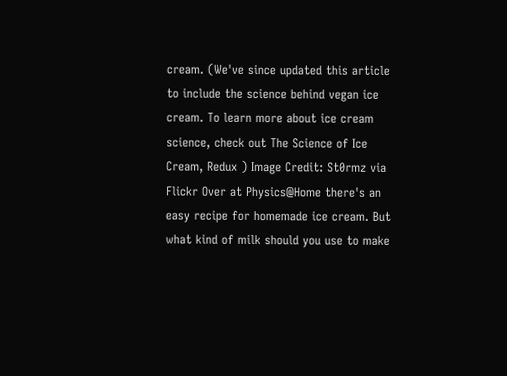cream. (We've since updated this article to include the science behind vegan ice cream. To learn more about ice cream science, check out The Science of Ice Cream, Redux ) Image Credit: St0rmz via Flickr Over at Physics@Home there's an easy recipe for homemade ice cream. But what kind of milk should you use to make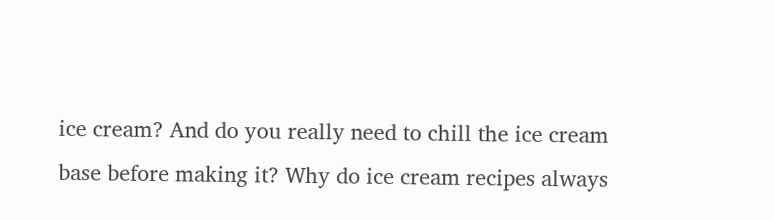ice cream? And do you really need to chill the ice cream base before making it? Why do ice cream recipes always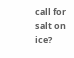call for salt on ice?